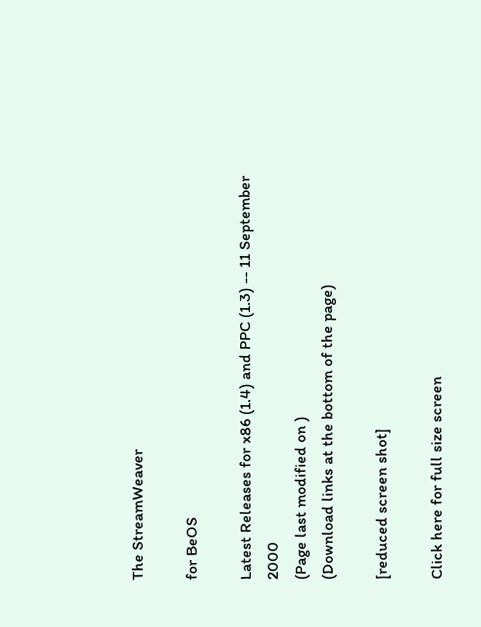The StreamWeaver

for BeOS

Latest Releases for x86 (1.4) and PPC (1.3) -- 11 September 2000
(Page last modified on )
(Download links at the bottom of the page)

[reduced screen shot]

Click here for full size screen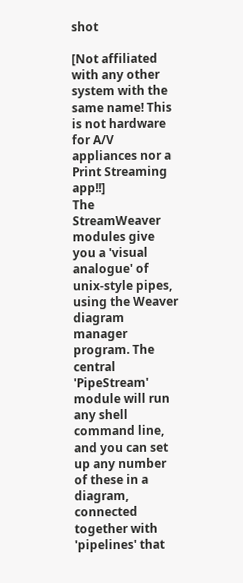shot

[Not affiliated with any other system with the same name! This is not hardware for A/V appliances nor a Print Streaming app!!]
The StreamWeaver modules give you a 'visual analogue' of unix-style pipes, using the Weaver diagram manager program. The central 'PipeStream' module will run any shell command line, and you can set up any number of these in a diagram, connected together with 'pipelines' that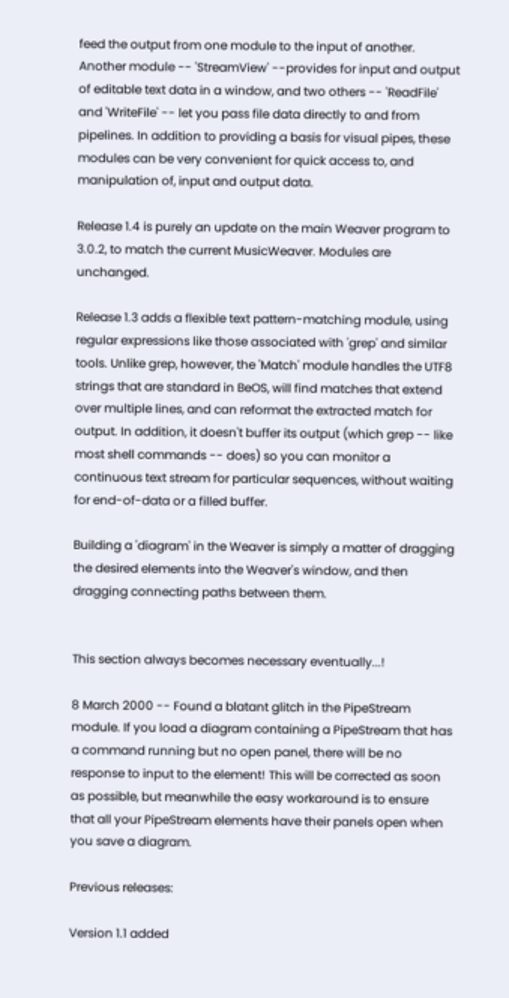feed the output from one module to the input of another. Another module -- 'StreamView' --provides for input and output of editable text data in a window, and two others -- 'ReadFile' and 'WriteFile' -- let you pass file data directly to and from pipelines. In addition to providing a basis for visual pipes, these modules can be very convenient for quick access to, and manipulation of, input and output data.

Release 1.4 is purely an update on the main Weaver program to 3.0.2, to match the current MusicWeaver. Modules are unchanged.

Release 1.3 adds a flexible text pattern-matching module, using regular expressions like those associated with 'grep' and similar tools. Unlike grep, however, the 'Match' module handles the UTF8 strings that are standard in BeOS, will find matches that extend over multiple lines, and can reformat the extracted match for output. In addition, it doesn't buffer its output (which grep -- like most shell commands -- does) so you can monitor a continuous text stream for particular sequences, without waiting for end-of-data or a filled buffer.

Building a 'diagram' in the Weaver is simply a matter of dragging the desired elements into the Weaver's window, and then dragging connecting paths between them.


This section always becomes necessary eventually...!

8 March 2000 -- Found a blatant glitch in the PipeStream module. If you load a diagram containing a PipeStream that has a command running but no open panel, there will be no response to input to the element! This will be corrected as soon as possible, but meanwhile the easy workaround is to ensure that all your PipeStream elements have their panels open when you save a diagram.

Previous releases:

Version 1.1 added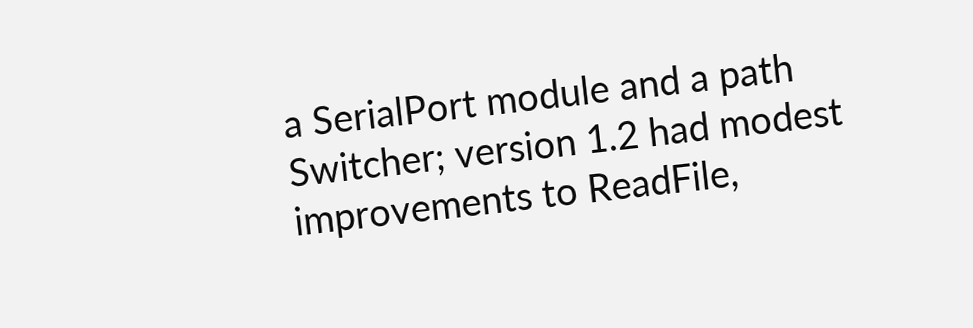a SerialPort module and a path Switcher; version 1.2 had modest improvements to ReadFile,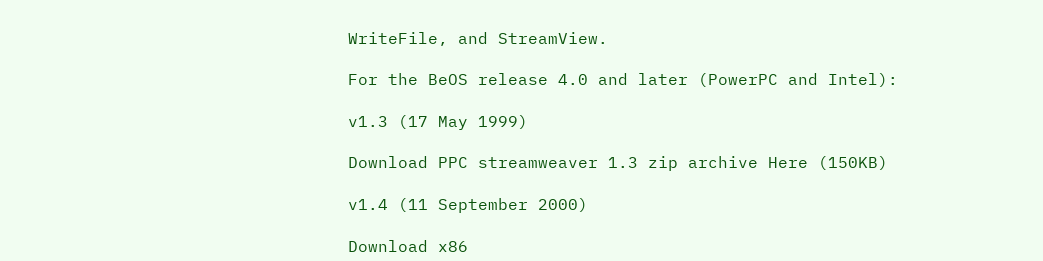WriteFile, and StreamView.

For the BeOS release 4.0 and later (PowerPC and Intel):

v1.3 (17 May 1999)

Download PPC streamweaver 1.3 zip archive Here (150KB)

v1.4 (11 September 2000)

Download x86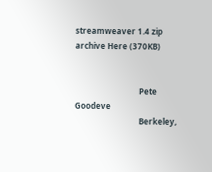streamweaver 1.4 zip archive Here (370KB)


                                Pete Goodeve
                                Berkeley,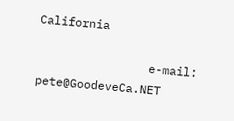California

                e-mail: pete@GoodeveCa.NET